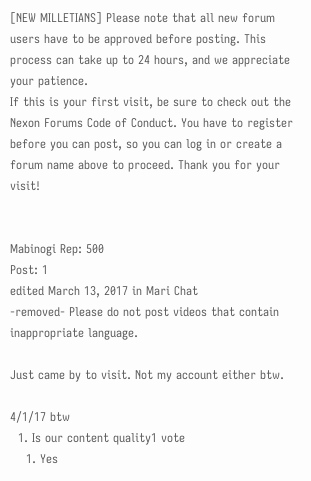[NEW MILLETIANS] Please note that all new forum users have to be approved before posting. This process can take up to 24 hours, and we appreciate your patience.
If this is your first visit, be sure to check out the Nexon Forums Code of Conduct. You have to register before you can post, so you can log in or create a forum name above to proceed. Thank you for your visit!


Mabinogi Rep: 500
Post: 1
edited March 13, 2017 in Mari Chat
-removed- Please do not post videos that contain inappropriate language.

Just came by to visit. Not my account either btw.

4/1/17 btw
  1. Is our content quality1 vote
    1. Yes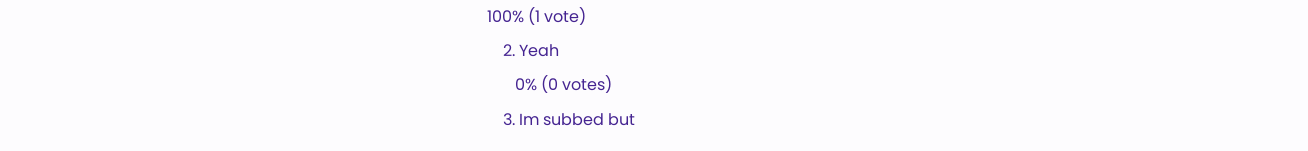100% (1 vote)
    2. Yeah
       0% (0 votes)
    3. Im subbed but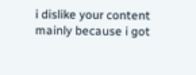i dislike your content mainly because i got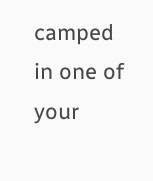camped in one of your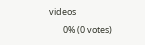videos
       0% (0 votes)